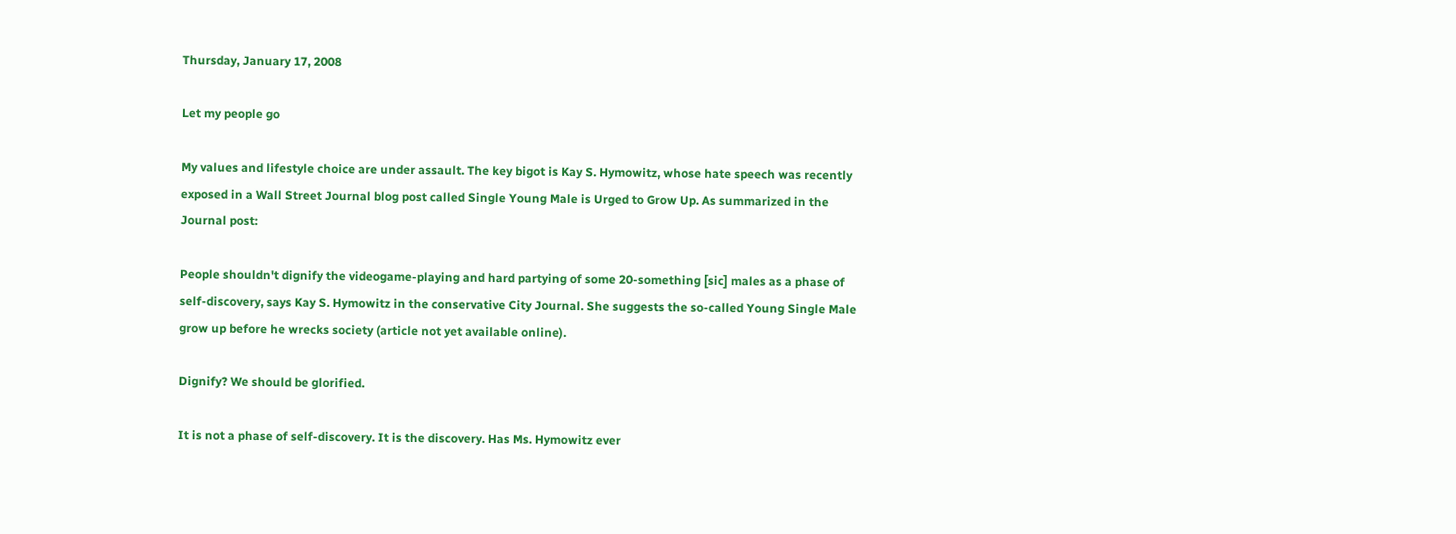Thursday, January 17, 2008

Let my people go

My values and lifestyle choice are under assault. The key bigot is Kay S. Hymowitz, whose hate speech was recently exposed in a Wall Street Journal blog post called Single Young Male is Urged to Grow Up. As summarized in the Journal post:

People shouldn't dignify the videogame-playing and hard partying of some 20-something [sic] males as a phase of self-discovery, says Kay S. Hymowitz in the conservative City Journal. She suggests the so-called Young Single Male grow up before he wrecks society (article not yet available online).

Dignify? We should be glorified.

It is not a phase of self-discovery. It is the discovery. Has Ms. Hymowitz ever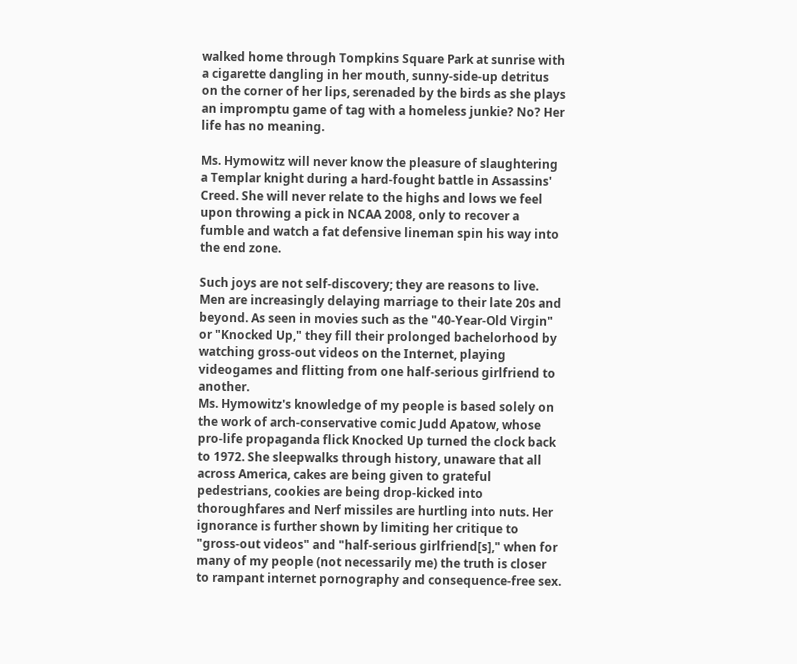walked home through Tompkins Square Park at sunrise with a cigarette dangling in her mouth, sunny-side-up detritus on the corner of her lips, serenaded by the birds as she plays an impromptu game of tag with a homeless junkie? No? Her life has no meaning.

Ms. Hymowitz will never know the pleasure of slaughtering a Templar knight during a hard-fought battle in Assassins' Creed. She will never relate to the highs and lows we feel upon throwing a pick in NCAA 2008, only to recover a fumble and watch a fat defensive lineman spin his way into the end zone.

Such joys are not self-discovery; they are reasons to live.
Men are increasingly delaying marriage to their late 20s and beyond. As seen in movies such as the "40-Year-Old Virgin" or "Knocked Up," they fill their prolonged bachelorhood by watching gross-out videos on the Internet, playing videogames and flitting from one half-serious girlfriend to another.
Ms. Hymowitz's knowledge of my people is based solely on the work of arch-conservative comic Judd Apatow, whose pro-life propaganda flick Knocked Up turned the clock back to 1972. She sleepwalks through history, unaware that all across America, cakes are being given to grateful pedestrians, cookies are being drop-kicked into thoroughfares and Nerf missiles are hurtling into nuts. Her ignorance is further shown by limiting her critique to "gross-out videos" and "half-serious girlfriend[s]," when for many of my people (not necessarily me) the truth is closer to rampant internet pornography and consequence-free sex.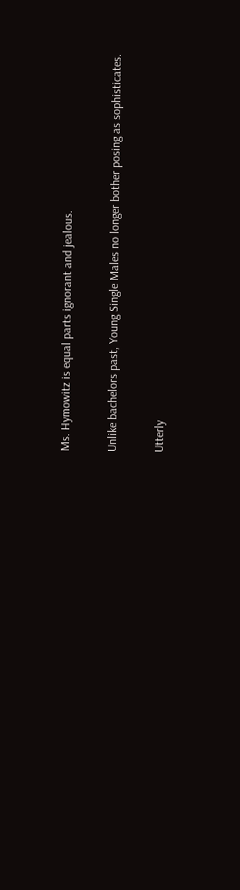Ms. Hymowitz is equal parts ignorant and jealous.

Unlike bachelors past, Young Single Males no longer bother posing as sophisticates.

Utterly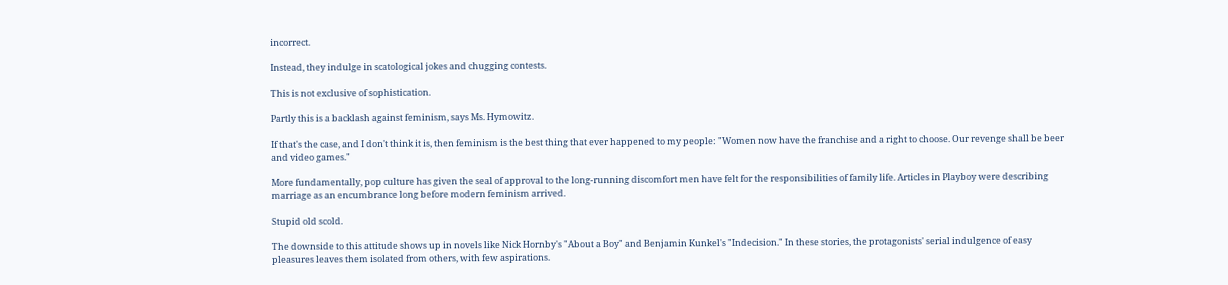incorrect.

Instead, they indulge in scatological jokes and chugging contests.

This is not exclusive of sophistication.

Partly this is a backlash against feminism, says Ms. Hymowitz.

If that's the case, and I don't think it is, then feminism is the best thing that ever happened to my people: "Women now have the franchise and a right to choose. Our revenge shall be beer and video games."

More fundamentally, pop culture has given the seal of approval to the long-running discomfort men have felt for the responsibilities of family life. Articles in Playboy were describing marriage as an encumbrance long before modern feminism arrived.

Stupid old scold.

The downside to this attitude shows up in novels like Nick Hornby's "About a Boy" and Benjamin Kunkel's "Indecision." In these stories, the protagonists' serial indulgence of easy pleasures leaves them isolated from others, with few aspirations.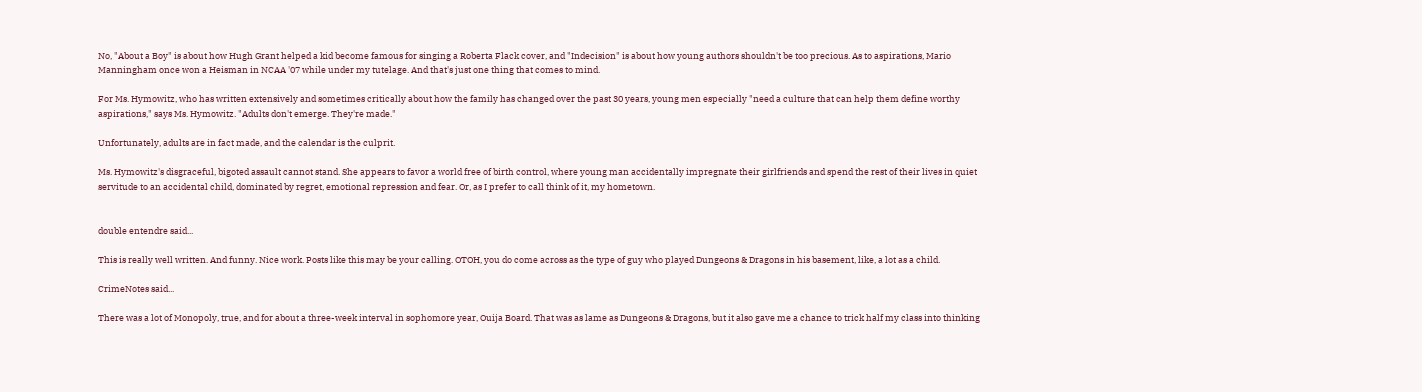No, "About a Boy" is about how Hugh Grant helped a kid become famous for singing a Roberta Flack cover, and "Indecision" is about how young authors shouldn't be too precious. As to aspirations, Mario Manningham once won a Heisman in NCAA '07 while under my tutelage. And that's just one thing that comes to mind.

For Ms. Hymowitz, who has written extensively and sometimes critically about how the family has changed over the past 30 years, young men especially "need a culture that can help them define worthy aspirations," says Ms. Hymowitz. "Adults don't emerge. They're made."

Unfortunately, adults are in fact made, and the calendar is the culprit.

Ms. Hymowitz's disgraceful, bigoted assault cannot stand. She appears to favor a world free of birth control, where young man accidentally impregnate their girlfriends and spend the rest of their lives in quiet servitude to an accidental child, dominated by regret, emotional repression and fear. Or, as I prefer to call think of it, my hometown.


double entendre said...

This is really well written. And funny. Nice work. Posts like this may be your calling. OTOH, you do come across as the type of guy who played Dungeons & Dragons in his basement, like, a lot as a child.

CrimeNotes said...

There was a lot of Monopoly, true, and for about a three-week interval in sophomore year, Ouija Board. That was as lame as Dungeons & Dragons, but it also gave me a chance to trick half my class into thinking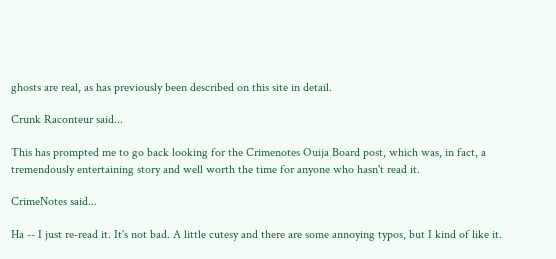ghosts are real, as has previously been described on this site in detail.

Crunk Raconteur said...

This has prompted me to go back looking for the Crimenotes Ouija Board post, which was, in fact, a tremendously entertaining story and well worth the time for anyone who hasn't read it.

CrimeNotes said...

Ha -- I just re-read it. It's not bad. A little cutesy and there are some annoying typos, but I kind of like it.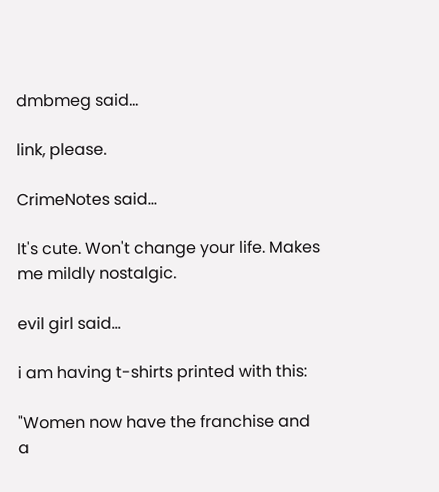dmbmeg said...

link, please.

CrimeNotes said...

It's cute. Won't change your life. Makes me mildly nostalgic.

evil girl said...

i am having t-shirts printed with this:

"Women now have the franchise and a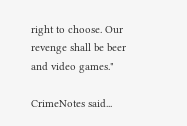right to choose. Our revenge shall be beer and video games."

CrimeNotes said...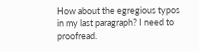How about the egregious typos in my last paragraph? I need to proofread.